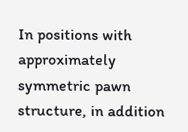In positions with approximately symmetric pawn structure, in addition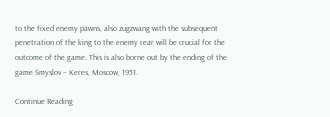to the fixed enemy pawns, also zugzwang with the subsequent penetration of the king to the enemy rear will be crucial for the outcome of the game. This is also borne out by the ending of the game Smyslov – Keres, Moscow, 1951.

Continue Reading